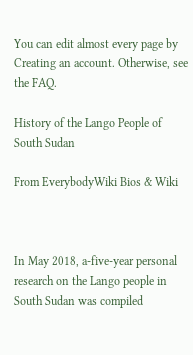You can edit almost every page by Creating an account. Otherwise, see the FAQ.

History of the Lango People of South Sudan

From EverybodyWiki Bios & Wiki



In May 2018, a-five-year personal research on the Lango people in South Sudan was compiled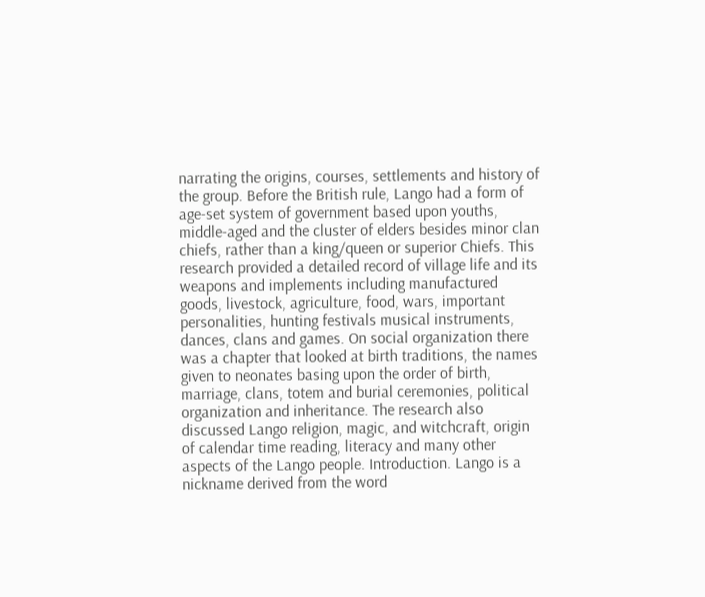narrating the origins, courses, settlements and history of the group. Before the British rule, Lango had a form of age-set system of government based upon youths, middle-aged and the cluster of elders besides minor clan chiefs, rather than a king/queen or superior Chiefs. This research provided a detailed record of village life and its weapons and implements including manufactured goods, livestock, agriculture, food, wars, important personalities, hunting festivals musical instruments, dances, clans and games. On social organization there was a chapter that looked at birth traditions, the names given to neonates basing upon the order of birth, marriage, clans, totem and burial ceremonies, political organization and inheritance. The research also discussed Lango religion, magic, and witchcraft, origin of calendar time reading, literacy and many other aspects of the Lango people. Introduction. Lango is a nickname derived from the word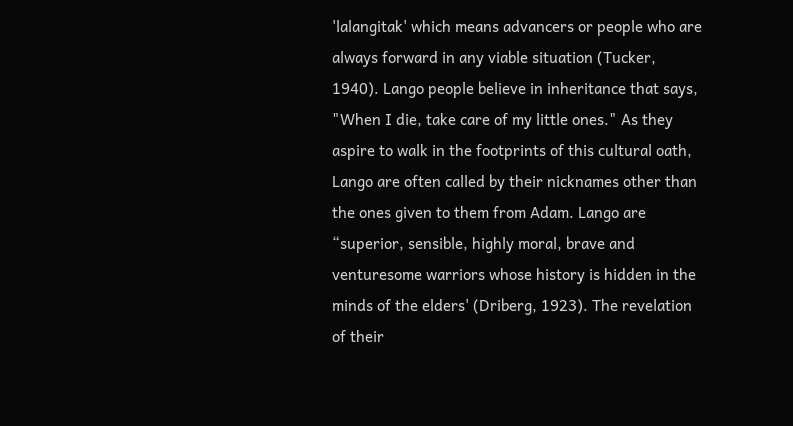'lalangitak' which means advancers or people who are always forward in any viable situation (Tucker, 1940). Lango people believe in inheritance that says, "When I die, take care of my little ones." As they aspire to walk in the footprints of this cultural oath, Lango are often called by their nicknames other than the ones given to them from Adam. Lango are “superior, sensible, highly moral, brave and venturesome warriors whose history is hidden in the minds of the elders' (Driberg, 1923). The revelation of their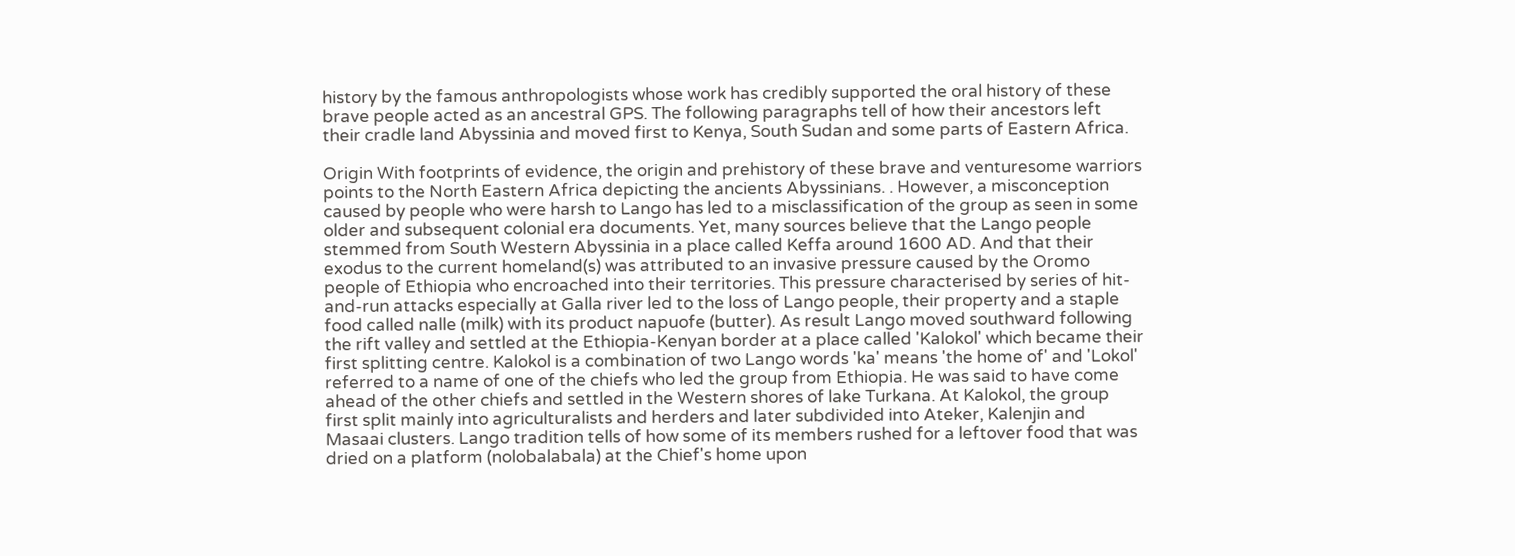history by the famous anthropologists whose work has credibly supported the oral history of these brave people acted as an ancestral GPS. The following paragraphs tell of how their ancestors left their cradle land Abyssinia and moved first to Kenya, South Sudan and some parts of Eastern Africa.

Origin With footprints of evidence, the origin and prehistory of these brave and venturesome warriors points to the North Eastern Africa depicting the ancients Abyssinians. . However, a misconception caused by people who were harsh to Lango has led to a misclassification of the group as seen in some older and subsequent colonial era documents. Yet, many sources believe that the Lango people stemmed from South Western Abyssinia in a place called Keffa around 1600 AD. And that their exodus to the current homeland(s) was attributed to an invasive pressure caused by the Oromo people of Ethiopia who encroached into their territories. This pressure characterised by series of hit-and-run attacks especially at Galla river led to the loss of Lango people, their property and a staple food called nalle (milk) with its product napuofe (butter). As result Lango moved southward following the rift valley and settled at the Ethiopia-Kenyan border at a place called 'Kalokol' which became their first splitting centre. Kalokol is a combination of two Lango words 'ka' means 'the home of' and 'Lokol' referred to a name of one of the chiefs who led the group from Ethiopia. He was said to have come ahead of the other chiefs and settled in the Western shores of lake Turkana. At Kalokol, the group first split mainly into agriculturalists and herders and later subdivided into Ateker, Kalenjin and Masaai clusters. Lango tradition tells of how some of its members rushed for a leftover food that was dried on a platform (nolobalabala) at the Chief's home upon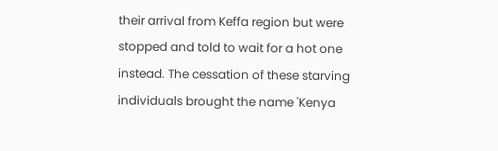their arrival from Keffa region but were stopped and told to wait for a hot one instead. The cessation of these starving individuals brought the name 'Kenya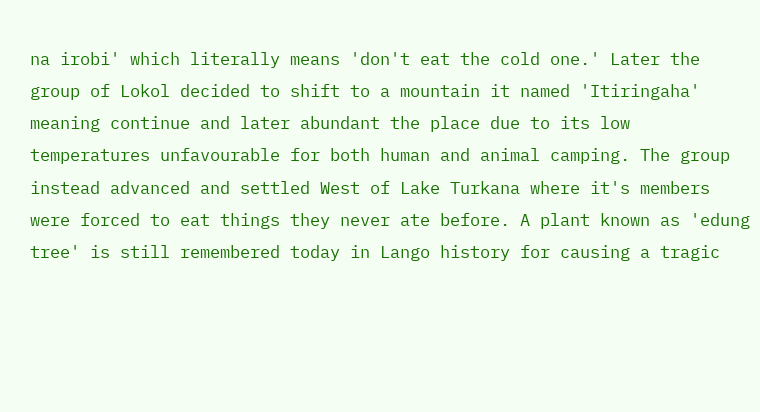na irobi' which literally means 'don't eat the cold one.' Later the group of Lokol decided to shift to a mountain it named 'Itiringaha' meaning continue and later abundant the place due to its low temperatures unfavourable for both human and animal camping. The group instead advanced and settled West of Lake Turkana where it's members were forced to eat things they never ate before. A plant known as 'edung tree' is still remembered today in Lango history for causing a tragic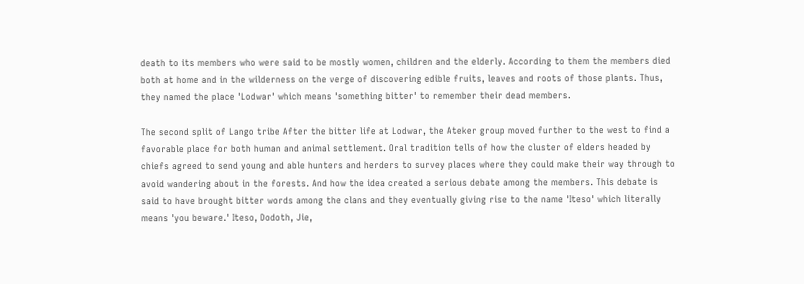death to its members who were said to be mostly women, children and the elderly. According to them the members died both at home and in the wilderness on the verge of discovering edible fruits, leaves and roots of those plants. Thus, they named the place 'Lodwar' which means 'something bitter' to remember their dead members.

The second split of Lango tribe After the bitter life at Lodwar, the Ateker group moved further to the west to find a favorable place for both human and animal settlement. Oral tradition tells of how the cluster of elders headed by chiefs agreed to send young and able hunters and herders to survey places where they could make their way through to avoid wandering about in the forests. And how the idea created a serious debate among the members. This debate is said to have brought bitter words among the clans and they eventually giving rise to the name 'Iteso' which literally means 'you beware.' Iteso, Dodoth, Jie,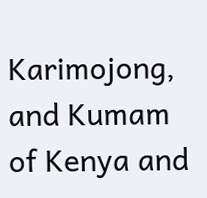Karimojong, and Kumam of Kenya and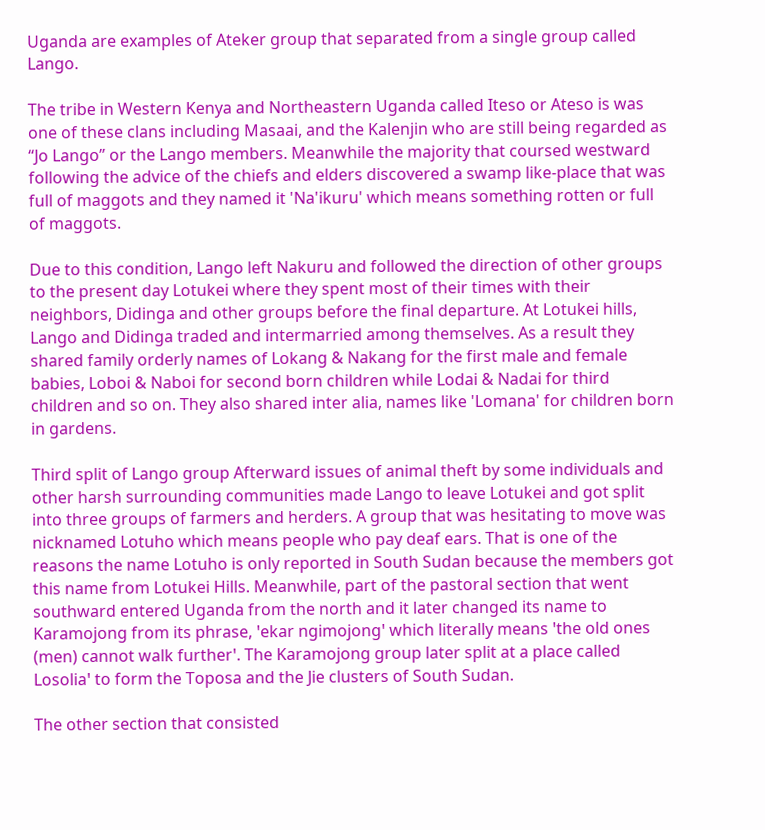Uganda are examples of Ateker group that separated from a single group called Lango.

The tribe in Western Kenya and Northeastern Uganda called Iteso or Ateso is was one of these clans including Masaai, and the Kalenjin who are still being regarded as “Jo Lango” or the Lango members. Meanwhile the majority that coursed westward following the advice of the chiefs and elders discovered a swamp like-place that was full of maggots and they named it 'Na'ikuru' which means something rotten or full of maggots.

Due to this condition, Lango left Nakuru and followed the direction of other groups to the present day Lotukei where they spent most of their times with their neighbors, Didinga and other groups before the final departure. At Lotukei hills, Lango and Didinga traded and intermarried among themselves. As a result they shared family orderly names of Lokang & Nakang for the first male and female babies, Loboi & Naboi for second born children while Lodai & Nadai for third children and so on. They also shared inter alia, names like 'Lomana' for children born in gardens.

Third split of Lango group Afterward issues of animal theft by some individuals and other harsh surrounding communities made Lango to leave Lotukei and got split into three groups of farmers and herders. A group that was hesitating to move was nicknamed Lotuho which means people who pay deaf ears. That is one of the reasons the name Lotuho is only reported in South Sudan because the members got this name from Lotukei Hills. Meanwhile, part of the pastoral section that went southward entered Uganda from the north and it later changed its name to Karamojong from its phrase, ꞌekar ngimojongꞌ which literally means ꞌthe old ones (men) cannot walk furtherꞌ. The Karamojong group later split at a place called Losoliaꞌ to form the Toposa and the Jie clusters of South Sudan.

The other section that consisted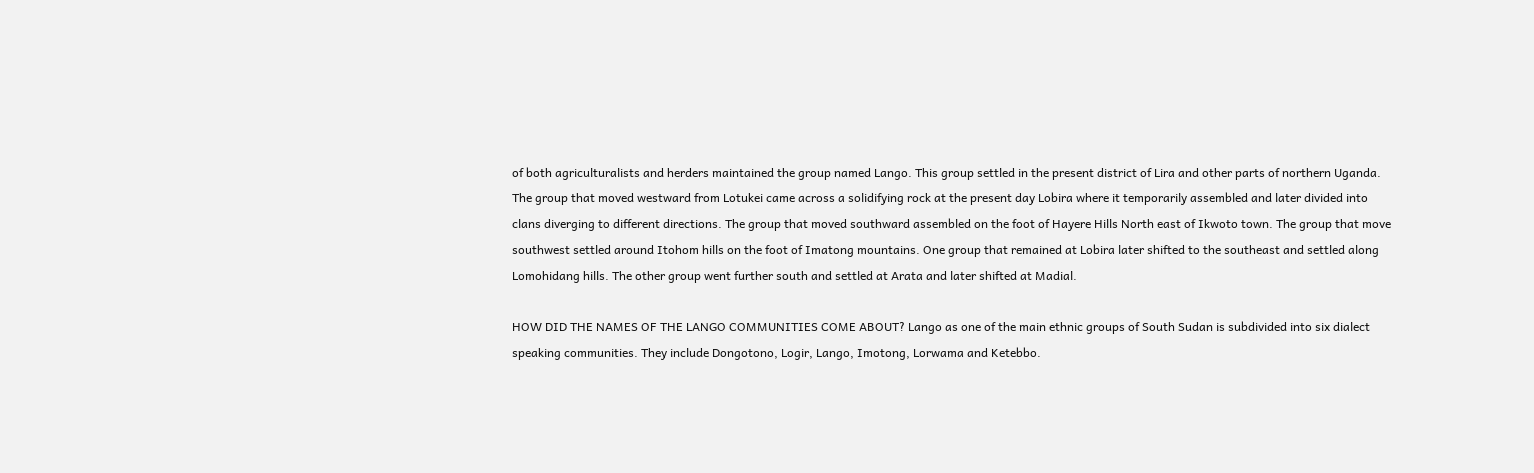of both agriculturalists and herders maintained the group named Lango. This group settled in the present district of Lira and other parts of northern Uganda. The group that moved westward from Lotukei came across a solidifying rock at the present day Lobira where it temporarily assembled and later divided into clans diverging to different directions. The group that moved southward assembled on the foot of Hayere Hills North east of Ikwoto town. The group that move southwest settled around Itohom hills on the foot of Imatong mountains. One group that remained at Lobira later shifted to the southeast and settled along Lomohidang hills. The other group went further south and settled at Arata and later shifted at Madial.

HOW DID THE NAMES OF THE LANGO COMMUNITIES COME ABOUT? Lango as one of the main ethnic groups of South Sudan is subdivided into six dialect speaking communities. They include Dongotono, Logir, Lango, Imotong, Lorwama and Ketebbo.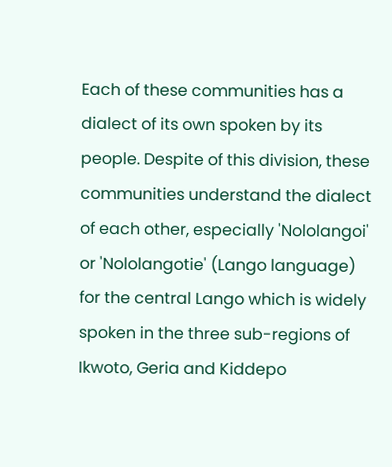Each of these communities has a dialect of its own spoken by its people. Despite of this division, these communities understand the dialect of each other, especially 'Nololangoi' or 'Nololangotie' (Lango language) for the central Lango which is widely spoken in the three sub-regions of Ikwoto, Geria and Kiddepo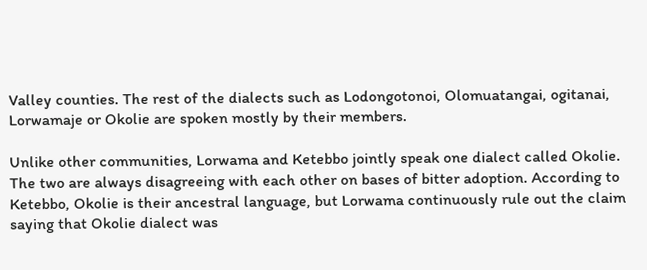Valley counties. The rest of the dialects such as Lodongotonoi, Olomuatangai, ogitanai, Lorwamaje or Okolie are spoken mostly by their members.

Unlike other communities, Lorwama and Ketebbo jointly speak one dialect called Okolie. The two are always disagreeing with each other on bases of bitter adoption. According to Ketebbo, Okolie is their ancestral language, but Lorwama continuously rule out the claim saying that Okolie dialect was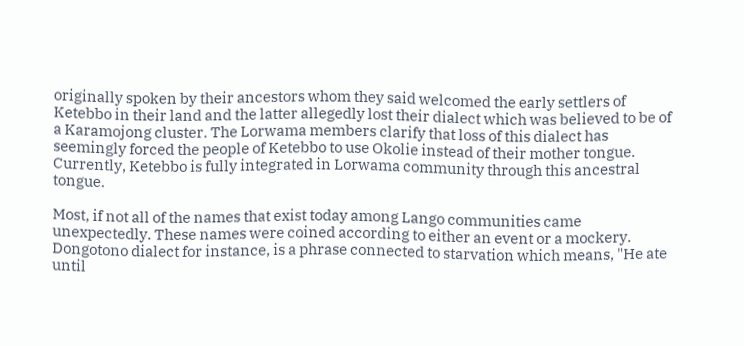originally spoken by their ancestors whom they said welcomed the early settlers of Ketebbo in their land and the latter allegedly lost their dialect which was believed to be of a Karamojong cluster. The Lorwama members clarify that loss of this dialect has seemingly forced the people of Ketebbo to use Okolie instead of their mother tongue. Currently, Ketebbo is fully integrated in Lorwama community through this ancestral tongue.

Most, if not all of the names that exist today among Lango communities came unexpectedly. These names were coined according to either an event or a mockery. Dongotono dialect for instance, is a phrase connected to starvation which means, "He ate until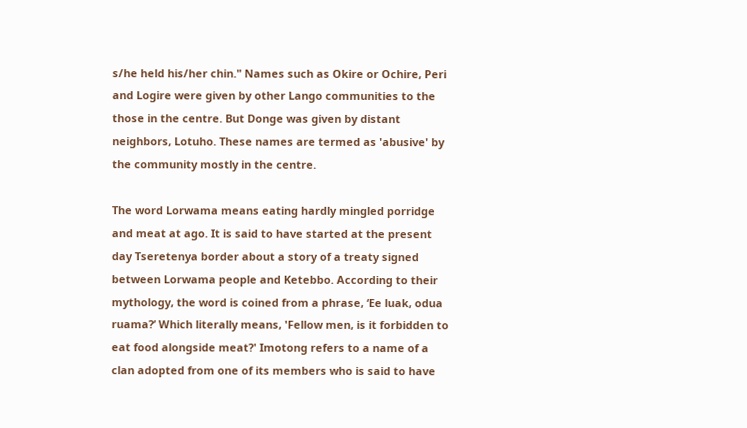s/he held his/her chin." Names such as Okire or Ochire, Peri and Logire were given by other Lango communities to the those in the centre. But Donge was given by distant neighbors, Lotuho. These names are termed as 'abusive' by the community mostly in the centre.

The word Lorwama means eating hardly mingled porridge and meat at ago. It is said to have started at the present day Tseretenya border about a story of a treaty signed between Lorwama people and Ketebbo. According to their mythology, the word is coined from a phrase, ‘Ee luak, odua ruama?’ Which literally means, 'Fellow men, is it forbidden to eat food alongside meat?' Imotong refers to a name of a clan adopted from one of its members who is said to have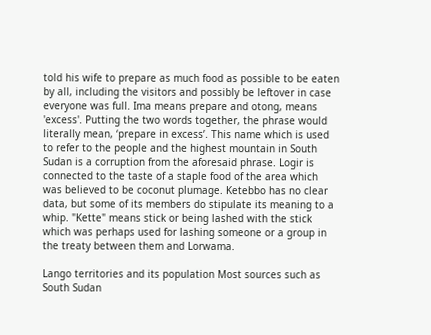told his wife to prepare as much food as possible to be eaten by all, including the visitors and possibly be leftover in case everyone was full. Ima means prepare and otong, means 'excess'. Putting the two words together, the phrase would literally mean, ‘prepare in excess’. This name which is used to refer to the people and the highest mountain in South Sudan is a corruption from the aforesaid phrase. Logir is connected to the taste of a staple food of the area which was believed to be coconut plumage. Ketebbo has no clear data, but some of its members do stipulate its meaning to a whip. "Kette" means stick or being lashed with the stick which was perhaps used for lashing someone or a group in the treaty between them and Lorwama.

Lango territories and its population Most sources such as South Sudan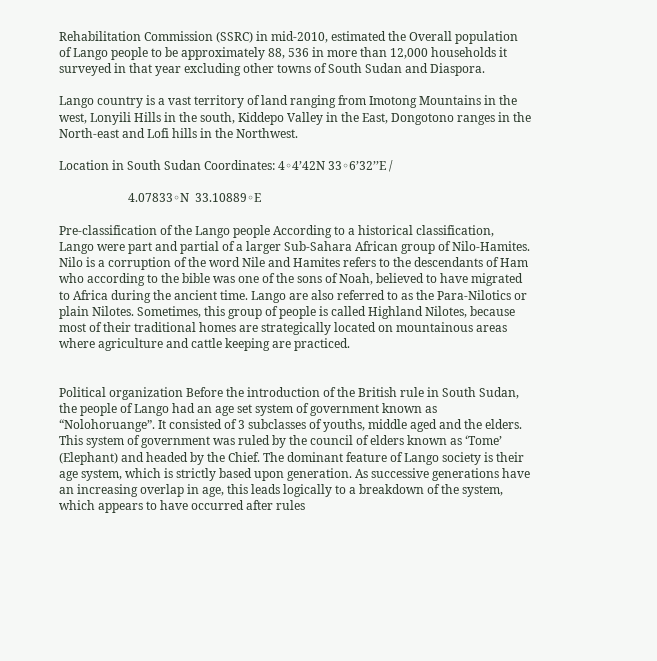Rehabilitation Commission (SSRC) in mid-2010, estimated the Overall population of Lango people to be approximately 88, 536 in more than 12,000 households it surveyed in that year excluding other towns of South Sudan and Diaspora.

Lango country is a vast territory of land ranging from Imotong Mountains in the west, Lonyili Hills in the south, Kiddepo Valley in the East, Dongotono ranges in the North-east and Lofi hills in the Northwest.

Location in South Sudan Coordinates: 4◦4’42N 33◦6’32’’E /

                       4.07833◦N  33.10889◦E

Pre-classification of the Lango people According to a historical classification, Lango were part and partial of a larger Sub-Sahara African group of Nilo-Hamites. Nilo is a corruption of the word Nile and Hamites refers to the descendants of Ham who according to the bible was one of the sons of Noah, believed to have migrated to Africa during the ancient time. Lango are also referred to as the Para-Nilotics or plain Nilotes. Sometimes, this group of people is called Highland Nilotes, because most of their traditional homes are strategically located on mountainous areas where agriculture and cattle keeping are practiced.


Political organization Before the introduction of the British rule in South Sudan, the people of Lango had an age set system of government known as “Nolohoruange”. It consisted of 3 subclasses of youths, middle aged and the elders. This system of government was ruled by the council of elders known as ‘Tome’ (Elephant) and headed by the Chief. The dominant feature of Lango society is their age system, which is strictly based upon generation. As successive generations have an increasing overlap in age, this leads logically to a breakdown of the system, which appears to have occurred after rules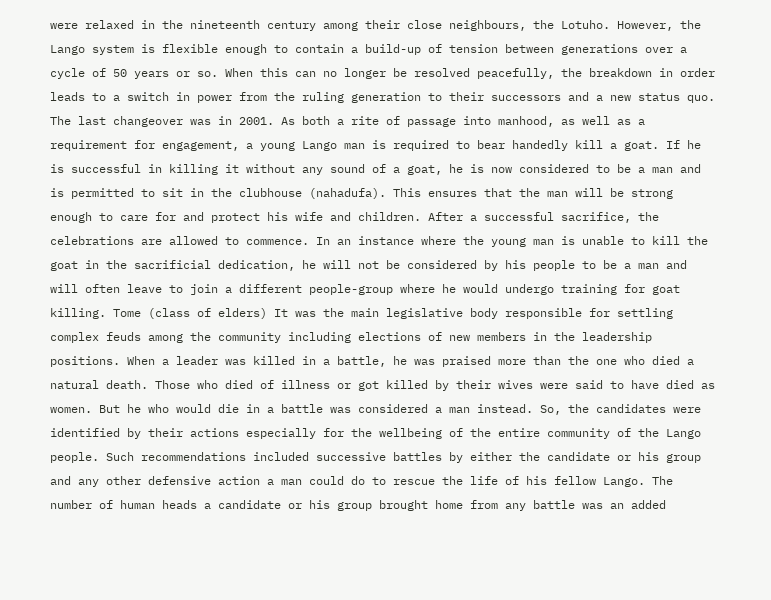were relaxed in the nineteenth century among their close neighbours, the Lotuho. However, the Lango system is flexible enough to contain a build-up of tension between generations over a cycle of 50 years or so. When this can no longer be resolved peacefully, the breakdown in order leads to a switch in power from the ruling generation to their successors and a new status quo. The last changeover was in 2001. As both a rite of passage into manhood, as well as a requirement for engagement, a young Lango man is required to bear handedly kill a goat. If he is successful in killing it without any sound of a goat, he is now considered to be a man and is permitted to sit in the clubhouse (nahadufa). This ensures that the man will be strong enough to care for and protect his wife and children. After a successful sacrifice, the celebrations are allowed to commence. In an instance where the young man is unable to kill the goat in the sacrificial dedication, he will not be considered by his people to be a man and will often leave to join a different people-group where he would undergo training for goat killing. Tome (class of elders) It was the main legislative body responsible for settling complex feuds among the community including elections of new members in the leadership positions. When a leader was killed in a battle, he was praised more than the one who died a natural death. Those who died of illness or got killed by their wives were said to have died as women. But he who would die in a battle was considered a man instead. So, the candidates were identified by their actions especially for the wellbeing of the entire community of the Lango people. Such recommendations included successive battles by either the candidate or his group and any other defensive action a man could do to rescue the life of his fellow Lango. The number of human heads a candidate or his group brought home from any battle was an added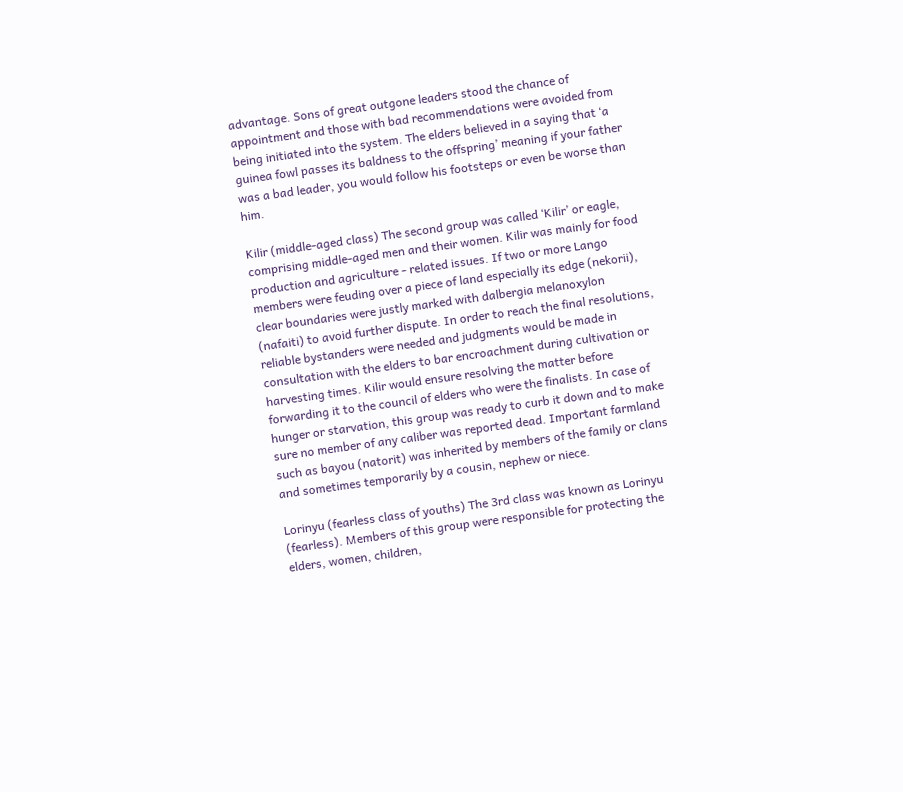advantage. Sons of great outgone leaders stood the chance of appointment and those with bad recommendations were avoided from being initiated into the system. The elders believed in a saying that ‘a guinea fowl passes its baldness to the offspring’ meaning if your father was a bad leader, you would follow his footsteps or even be worse than him.

Kilir (middle-aged class) The second group was called ‘Kilir’ or eagle, comprising middle-aged men and their women. Kilir was mainly for food production and agriculture - related issues. If two or more Lango members were feuding over a piece of land especially its edge (nekorii), clear boundaries were justly marked with dalbergia melanoxylon (nafaiti) to avoid further dispute. In order to reach the final resolutions, reliable bystanders were needed and judgments would be made in consultation with the elders to bar encroachment during cultivation or harvesting times. Kilir would ensure resolving the matter before forwarding it to the council of elders who were the finalists. In case of hunger or starvation, this group was ready to curb it down and to make sure no member of any caliber was reported dead. Important farmland such as bayou (natorit) was inherited by members of the family or clans and sometimes temporarily by a cousin, nephew or niece.

Lorinyu (fearless class of youths) The 3rd class was known as Lorinyu (fearless). Members of this group were responsible for protecting the elders, women, children,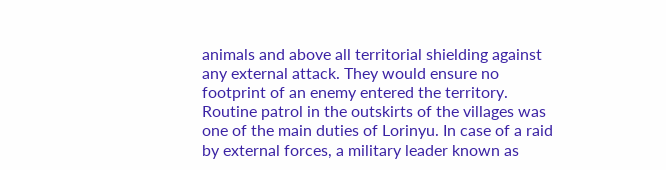animals and above all territorial shielding against any external attack. They would ensure no footprint of an enemy entered the territory. Routine patrol in the outskirts of the villages was one of the main duties of Lorinyu. In case of a raid by external forces, a military leader known as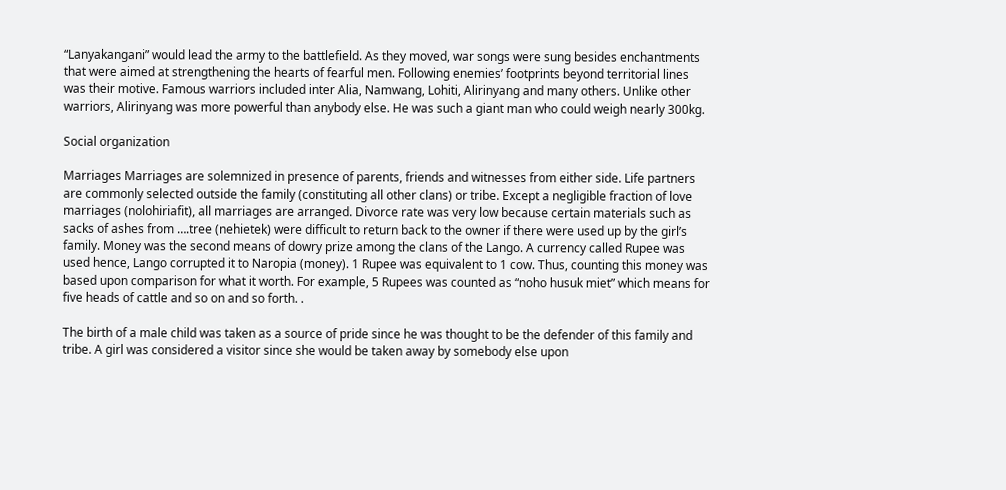“Lanyakangani” would lead the army to the battlefield. As they moved, war songs were sung besides enchantments that were aimed at strengthening the hearts of fearful men. Following enemies’ footprints beyond territorial lines was their motive. Famous warriors included inter Alia, Namwang, Lohiti, Alirinyang and many others. Unlike other warriors, Alirinyang was more powerful than anybody else. He was such a giant man who could weigh nearly 300kg.

Social organization

Marriages Marriages are solemnized in presence of parents, friends and witnesses from either side. Life partners are commonly selected outside the family (constituting all other clans) or tribe. Except a negligible fraction of love marriages (nolohiriafit), all marriages are arranged. Divorce rate was very low because certain materials such as sacks of ashes from ….tree (nehietek) were difficult to return back to the owner if there were used up by the girl’s family. Money was the second means of dowry prize among the clans of the Lango. A currency called Rupee was used hence, Lango corrupted it to Naropia (money). 1 Rupee was equivalent to 1 cow. Thus, counting this money was based upon comparison for what it worth. For example, 5 Rupees was counted as “noho husuk miet” which means for five heads of cattle and so on and so forth. .

The birth of a male child was taken as a source of pride since he was thought to be the defender of this family and tribe. A girl was considered a visitor since she would be taken away by somebody else upon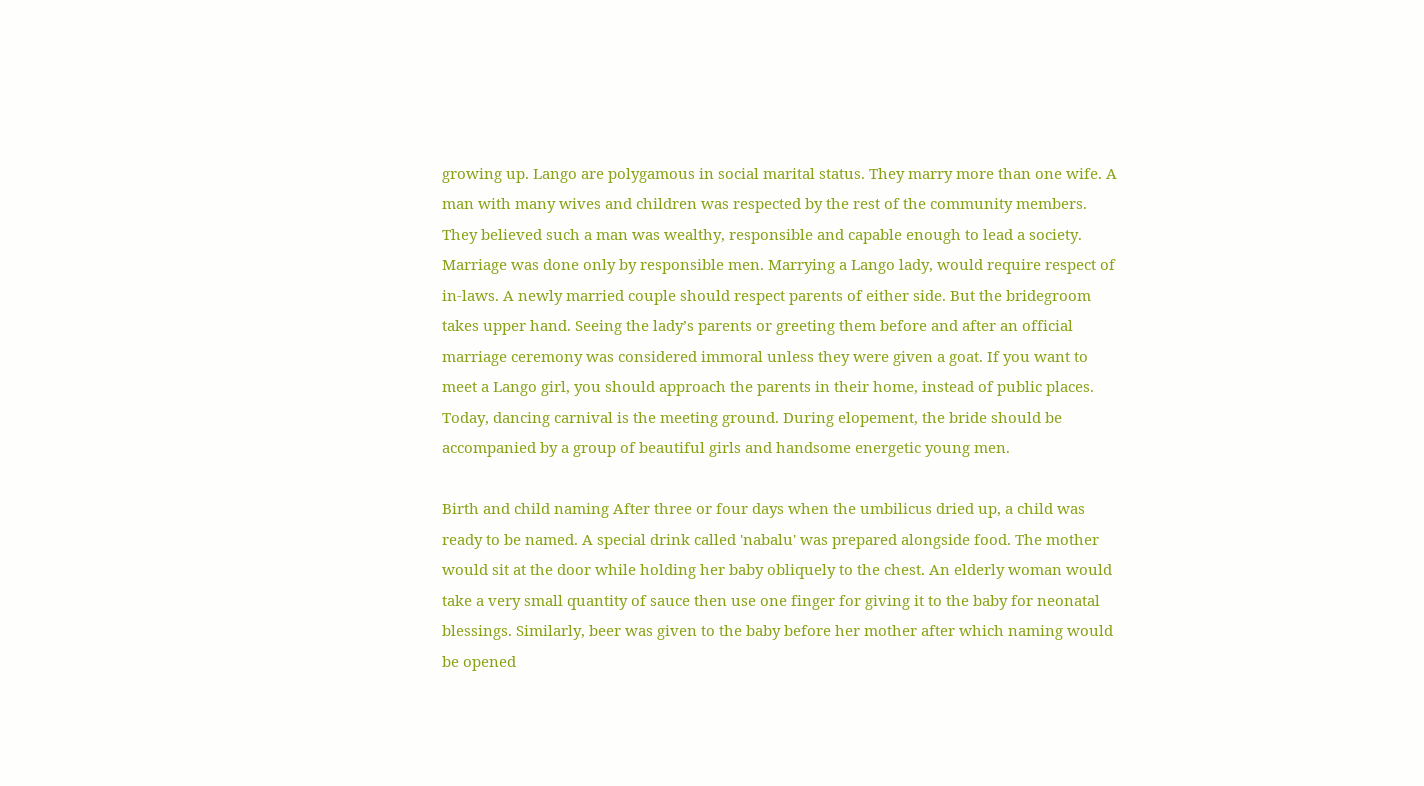growing up. Lango are polygamous in social marital status. They marry more than one wife. A man with many wives and children was respected by the rest of the community members. They believed such a man was wealthy, responsible and capable enough to lead a society. Marriage was done only by responsible men. Marrying a Lango lady, would require respect of in-laws. A newly married couple should respect parents of either side. But the bridegroom takes upper hand. Seeing the lady’s parents or greeting them before and after an official marriage ceremony was considered immoral unless they were given a goat. If you want to meet a Lango girl, you should approach the parents in their home, instead of public places. Today, dancing carnival is the meeting ground. During elopement, the bride should be accompanied by a group of beautiful girls and handsome energetic young men.

Birth and child naming After three or four days when the umbilicus dried up, a child was ready to be named. A special drink called 'nabalu' was prepared alongside food. The mother would sit at the door while holding her baby obliquely to the chest. An elderly woman would take a very small quantity of sauce then use one finger for giving it to the baby for neonatal blessings. Similarly, beer was given to the baby before her mother after which naming would be opened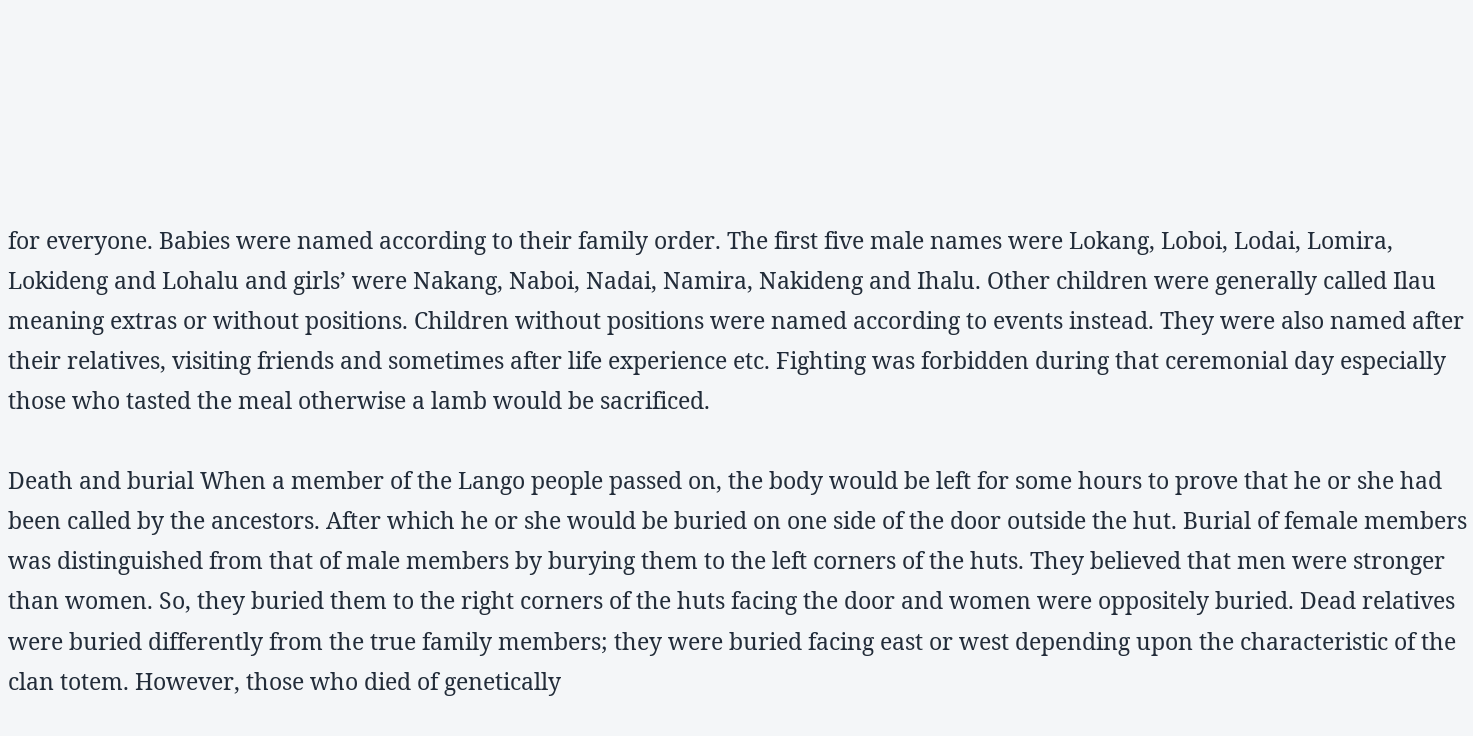for everyone. Babies were named according to their family order. The first five male names were Lokang, Loboi, Lodai, Lomira, Lokideng and Lohalu and girls’ were Nakang, Naboi, Nadai, Namira, Nakideng and Ihalu. Other children were generally called Ilau meaning extras or without positions. Children without positions were named according to events instead. They were also named after their relatives, visiting friends and sometimes after life experience etc. Fighting was forbidden during that ceremonial day especially those who tasted the meal otherwise a lamb would be sacrificed.

Death and burial When a member of the Lango people passed on, the body would be left for some hours to prove that he or she had been called by the ancestors. After which he or she would be buried on one side of the door outside the hut. Burial of female members was distinguished from that of male members by burying them to the left corners of the huts. They believed that men were stronger than women. So, they buried them to the right corners of the huts facing the door and women were oppositely buried. Dead relatives were buried differently from the true family members; they were buried facing east or west depending upon the characteristic of the clan totem. However, those who died of genetically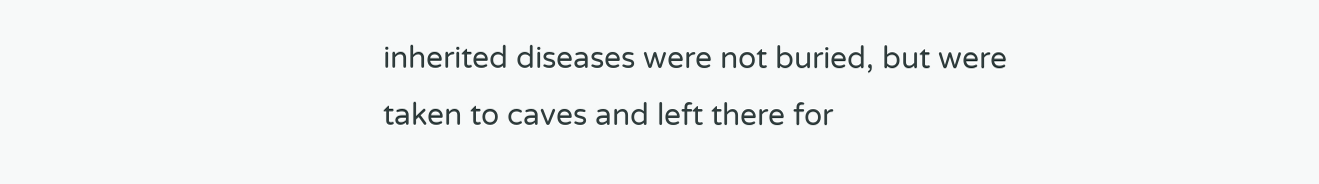inherited diseases were not buried, but were taken to caves and left there for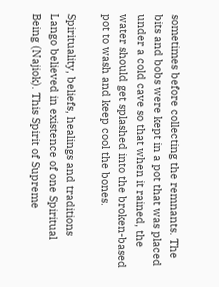sometimes before collecting the remnants. The bits and bobs were kept in a pot that was placed under a cold cave so that when it rained, the water should get splashed into the broken-based pot to wash and keep cool the bones.

Spirituality, beliefs, healings and traditions Lango believed in existence of one Spiritual Being (Najiok). This Spirit of Supreme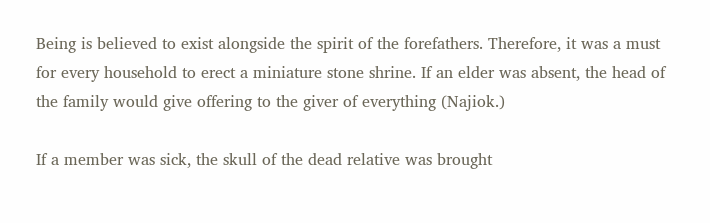Being is believed to exist alongside the spirit of the forefathers. Therefore, it was a must for every household to erect a miniature stone shrine. If an elder was absent, the head of the family would give offering to the giver of everything (Najiok.)

If a member was sick, the skull of the dead relative was brought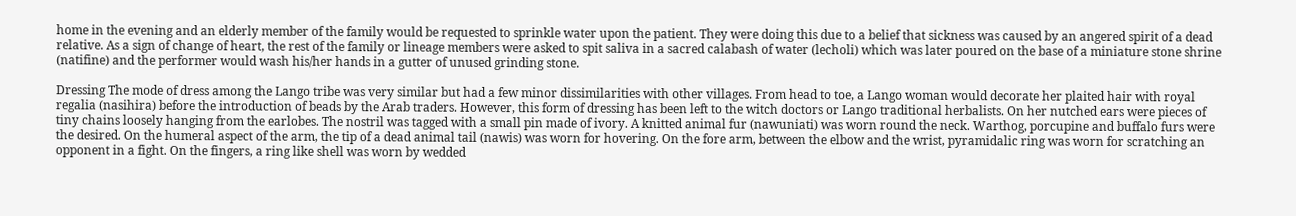home in the evening and an elderly member of the family would be requested to sprinkle water upon the patient. They were doing this due to a belief that sickness was caused by an angered spirit of a dead relative. As a sign of change of heart, the rest of the family or lineage members were asked to spit saliva in a sacred calabash of water (lecholi) which was later poured on the base of a miniature stone shrine (natifine) and the performer would wash his/her hands in a gutter of unused grinding stone.

Dressing The mode of dress among the Lango tribe was very similar but had a few minor dissimilarities with other villages. From head to toe, a Lango woman would decorate her plaited hair with royal regalia (nasihira) before the introduction of beads by the Arab traders. However, this form of dressing has been left to the witch doctors or Lango traditional herbalists. On her nutched ears were pieces of tiny chains loosely hanging from the earlobes. The nostril was tagged with a small pin made of ivory. A knitted animal fur (nawuniati) was worn round the neck. Warthog, porcupine and buffalo furs were the desired. On the humeral aspect of the arm, the tip of a dead animal tail (nawis) was worn for hovering. On the fore arm, between the elbow and the wrist, pyramidalic ring was worn for scratching an opponent in a fight. On the fingers, a ring like shell was worn by wedded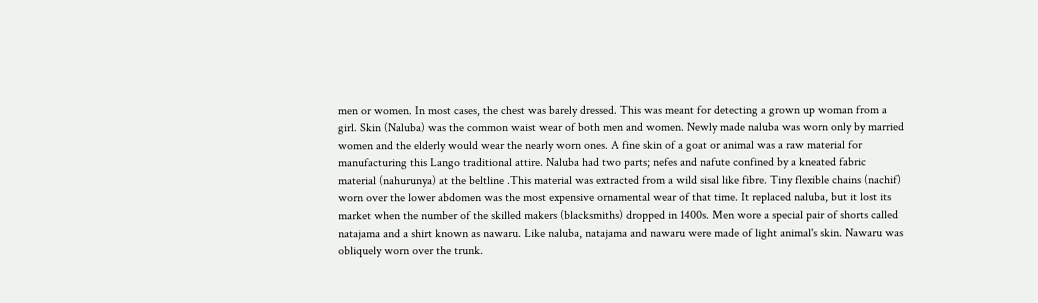men or women. In most cases, the chest was barely dressed. This was meant for detecting a grown up woman from a girl. Skin (Naluba) was the common waist wear of both men and women. Newly made naluba was worn only by married women and the elderly would wear the nearly worn ones. A fine skin of a goat or animal was a raw material for manufacturing this Lango traditional attire. Naluba had two parts; nefes and nafute confined by a kneated fabric material (nahurunya) at the beltline .This material was extracted from a wild sisal like fibre. Tiny flexible chains (nachif) worn over the lower abdomen was the most expensive ornamental wear of that time. It replaced naluba, but it lost its market when the number of the skilled makers (blacksmiths) dropped in 1400s. Men wore a special pair of shorts called natajama and a shirt known as nawaru. Like naluba, natajama and nawaru were made of light animal's skin. Nawaru was obliquely worn over the trunk.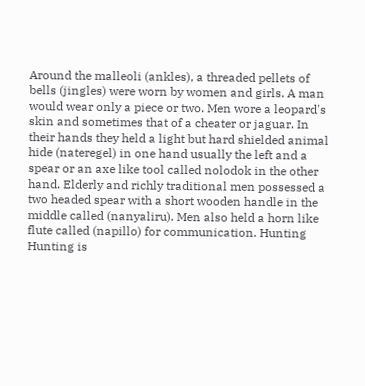Around the malleoli (ankles), a threaded pellets of bells (jingles) were worn by women and girls. A man would wear only a piece or two. Men wore a leopard's skin and sometimes that of a cheater or jaguar. In their hands they held a light but hard shielded animal hide (nateregel) in one hand usually the left and a spear or an axe like tool called nolodok in the other hand. Elderly and richly traditional men possessed a two headed spear with a short wooden handle in the middle called (nanyaliru). Men also held a horn like flute called (napillo) for communication. Hunting Hunting is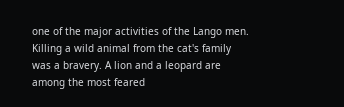one of the major activities of the Lango men. Killing a wild animal from the cat's family was a bravery. A lion and a leopard are among the most feared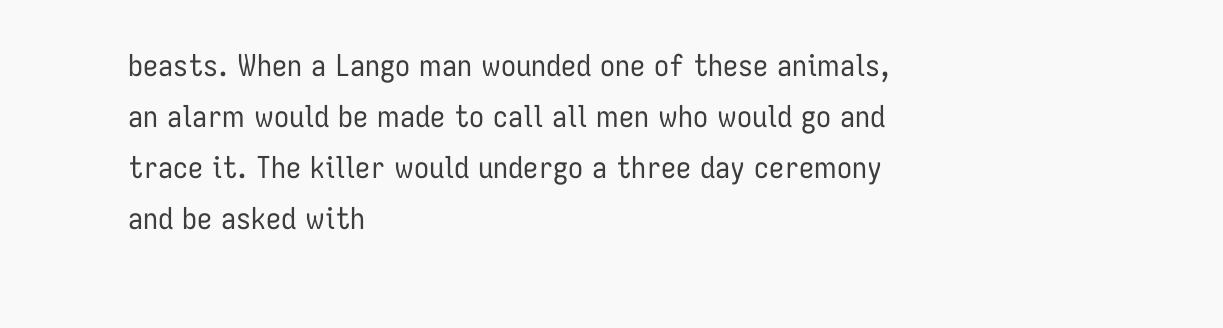beasts. When a Lango man wounded one of these animals, an alarm would be made to call all men who would go and trace it. The killer would undergo a three day ceremony and be asked with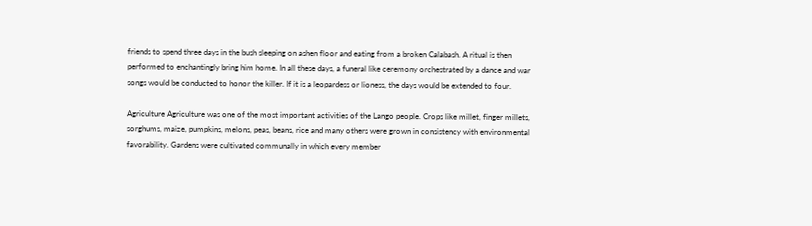friends to spend three days in the bush sleeping on ashen floor and eating from a broken Calabash. A ritual is then performed to enchantingly bring him home. In all these days, a funeral like ceremony orchestrated by a dance and war songs would be conducted to honor the killer. If it is a leopardess or lioness, the days would be extended to four.

Agriculture Agriculture was one of the most important activities of the Lango people. Crops like millet, finger millets, sorghums, maize, pumpkins, melons, peas, beans, rice and many others were grown in consistency with environmental favorability. Gardens were cultivated communally in which every member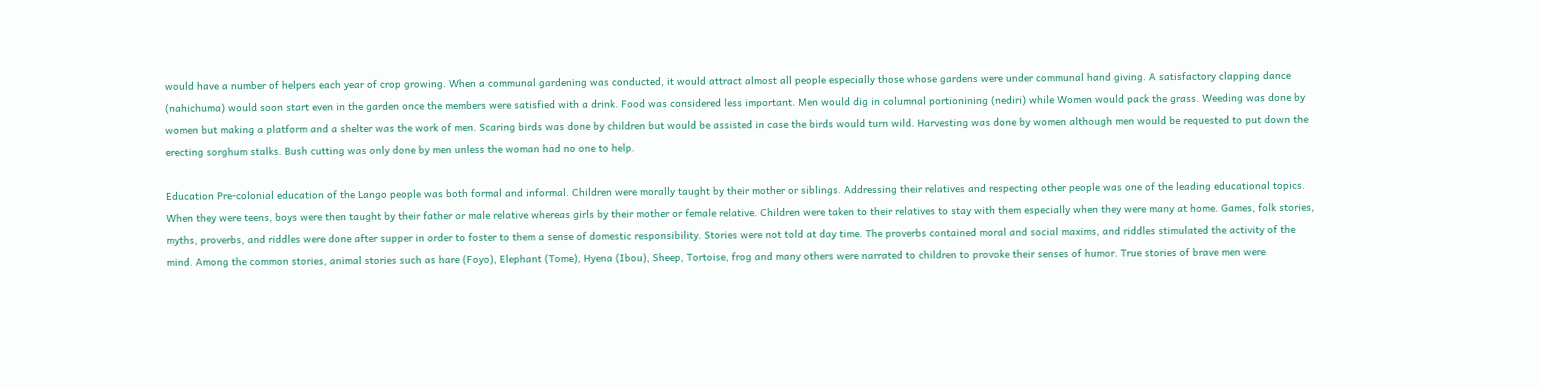would have a number of helpers each year of crop growing. When a communal gardening was conducted, it would attract almost all people especially those whose gardens were under communal hand giving. A satisfactory clapping dance (nahichuma) would soon start even in the garden once the members were satisfied with a drink. Food was considered less important. Men would dig in columnal portionining (nediri) while Women would pack the grass. Weeding was done by women but making a platform and a shelter was the work of men. Scaring birds was done by children but would be assisted in case the birds would turn wild. Harvesting was done by women although men would be requested to put down the erecting sorghum stalks. Bush cutting was only done by men unless the woman had no one to help.

Education Pre-colonial education of the Lango people was both formal and informal. Children were morally taught by their mother or siblings. Addressing their relatives and respecting other people was one of the leading educational topics. When they were teens, boys were then taught by their father or male relative whereas girls by their mother or female relative. Children were taken to their relatives to stay with them especially when they were many at home. Games, folk stories, myths, proverbs, and riddles were done after supper in order to foster to them a sense of domestic responsibility. Stories were not told at day time. The proverbs contained moral and social maxims, and riddles stimulated the activity of the mind. Among the common stories, animal stories such as hare (Foyo), Elephant (Tome), Hyena (Ibou), Sheep, Tortoise, frog and many others were narrated to children to provoke their senses of humor. True stories of brave men were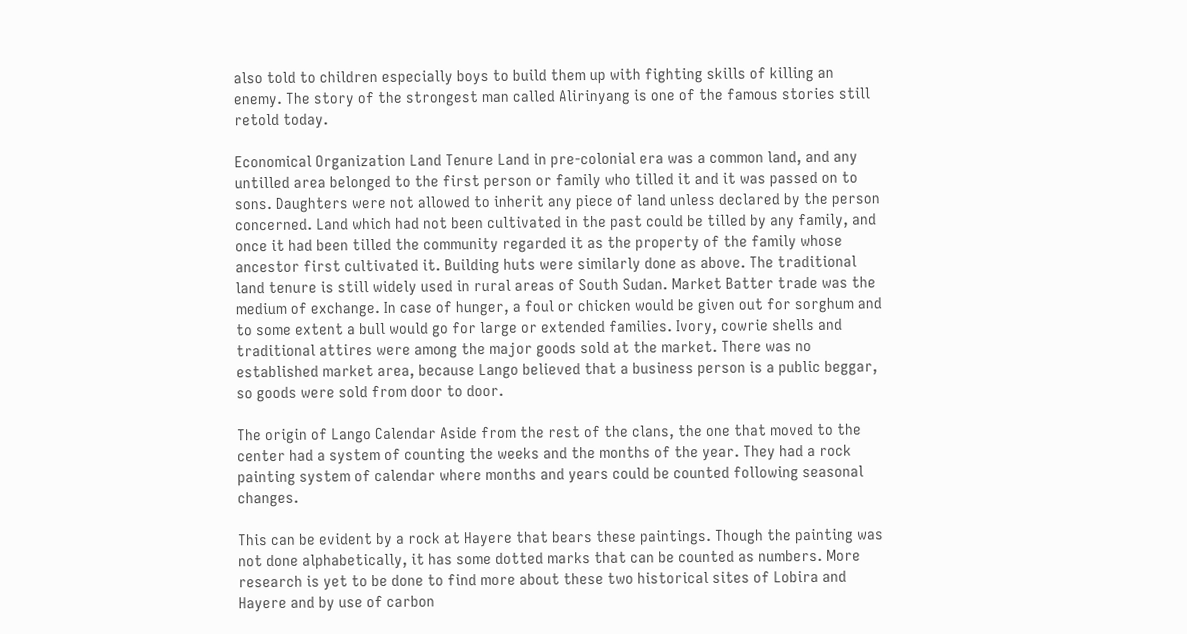also told to children especially boys to build them up with fighting skills of killing an enemy. The story of the strongest man called Alirinyang is one of the famous stories still retold today.

Economical Organization Land Tenure Land in pre-colonial era was a common land, and any untilled area belonged to the first person or family who tilled it and it was passed on to sons. Daughters were not allowed to inherit any piece of land unless declared by the person concerned. Land which had not been cultivated in the past could be tilled by any family, and once it had been tilled the community regarded it as the property of the family whose ancestor first cultivated it. Building huts were similarly done as above. The traditional land tenure is still widely used in rural areas of South Sudan. Market Batter trade was the medium of exchange. In case of hunger, a foul or chicken would be given out for sorghum and to some extent a bull would go for large or extended families. Ivory, cowrie shells and traditional attires were among the major goods sold at the market. There was no established market area, because Lango believed that a business person is a public beggar, so goods were sold from door to door.

The origin of Lango Calendar Aside from the rest of the clans, the one that moved to the center had a system of counting the weeks and the months of the year. They had a rock painting system of calendar where months and years could be counted following seasonal changes.

This can be evident by a rock at Hayere that bears these paintings. Though the painting was not done alphabetically, it has some dotted marks that can be counted as numbers. More research is yet to be done to find more about these two historical sites of Lobira and Hayere and by use of carbon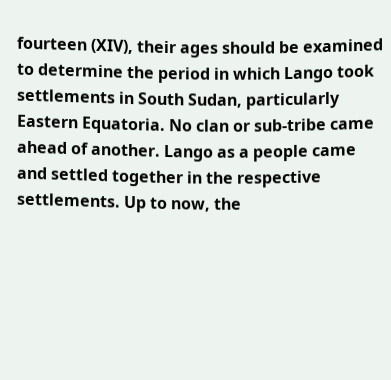fourteen (XIV), their ages should be examined to determine the period in which Lango took settlements in South Sudan, particularly Eastern Equatoria. No clan or sub-tribe came ahead of another. Lango as a people came and settled together in the respective settlements. Up to now, the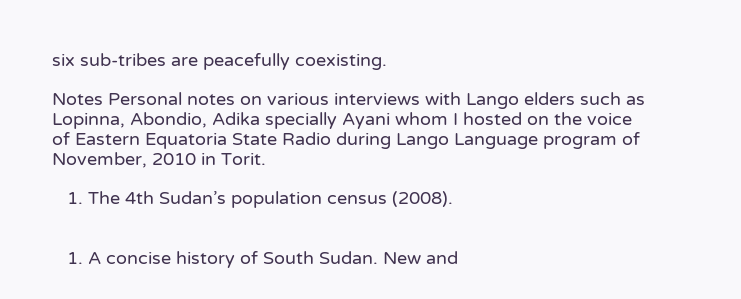six sub-tribes are peacefully coexisting.

Notes Personal notes on various interviews with Lango elders such as Lopinna, Abondio, Adika specially Ayani whom I hosted on the voice of Eastern Equatoria State Radio during Lango Language program of November, 2010 in Torit.

   1. The 4th Sudan’s population census (2008).


   1. A concise history of South Sudan. New and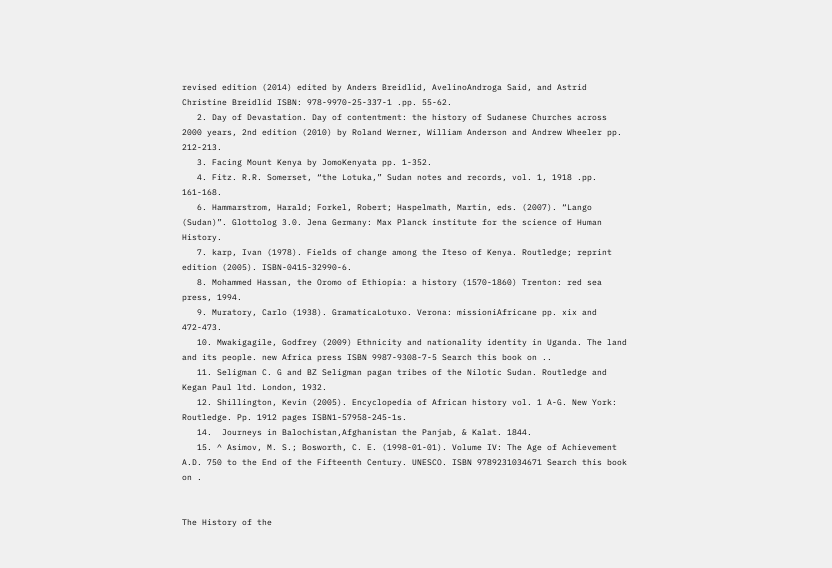revised edition (2014) edited by Anders Breidlid, AvelinoAndroga Said, and Astrid Christine Breidlid ISBN: 978-9970-25-337-1 .pp. 55-62.
   2. Day of Devastation. Day of contentment: the history of Sudanese Churches across 2000 years, 2nd edition (2010) by Roland Werner, William Anderson and Andrew Wheeler pp. 212-213.
   3. Facing Mount Kenya by JomoKenyata pp. 1-352.
   4. Fitz. R.R. Somerset, “the Lotuka,” Sudan notes and records, vol. 1, 1918 .pp. 161-168.
   6. Hammarstrom, Harald; Forkel, Robert; Haspelmath, Martin, eds. (2007). “Lango (Sudan)”. Glottolog 3.0. Jena Germany: Max Planck institute for the science of Human History.
   7. karp, Ivan (1978). Fields of change among the Iteso of Kenya. Routledge; reprint edition (2005). ISBN-0415-32990-6.
   8. Mohammed Hassan, the Oromo of Ethiopia: a history (1570-1860) Trenton: red sea press, 1994.
   9. Muratory, Carlo (1938). GramaticaLotuxo. Verona: missioniAfricane pp. xix and 472-473.
   10. Mwakigagile, Godfrey (2009) Ethnicity and nationality identity in Uganda. The land and its people. new Africa press ISBN 9987-9308-7-5 Search this book on ..
   11. Seligman C. G and BZ Seligman pagan tribes of the Nilotic Sudan. Routledge and Kegan Paul ltd. London, 1932.
   12. Shillington, Kevin (2005). Encyclopedia of African history vol. 1 A-G. New York: Routledge. Pp. 1912 pages ISBN1-57958-245-1s.
   14.  Journeys in Balochistan,Afghanistan the Panjab, & Kalat. 1844.
   15. ^ Asimov, M. S.; Bosworth, C. E. (1998-01-01). Volume IV: The Age of Achievement A.D. 750 to the End of the Fifteenth Century. UNESCO. ISBN 9789231034671 Search this book on .


The History of the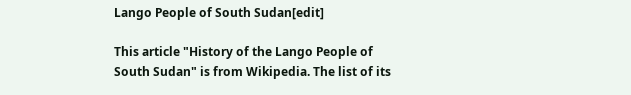Lango People of South Sudan[edit]

This article "History of the Lango People of South Sudan" is from Wikipedia. The list of its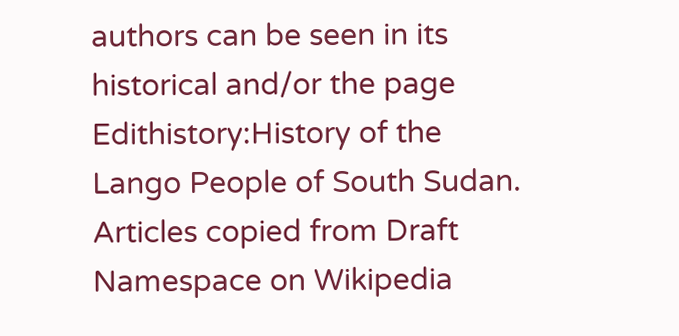authors can be seen in its historical and/or the page Edithistory:History of the Lango People of South Sudan. Articles copied from Draft Namespace on Wikipedia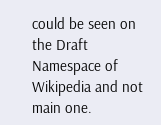could be seen on the Draft Namespace of Wikipedia and not main one.